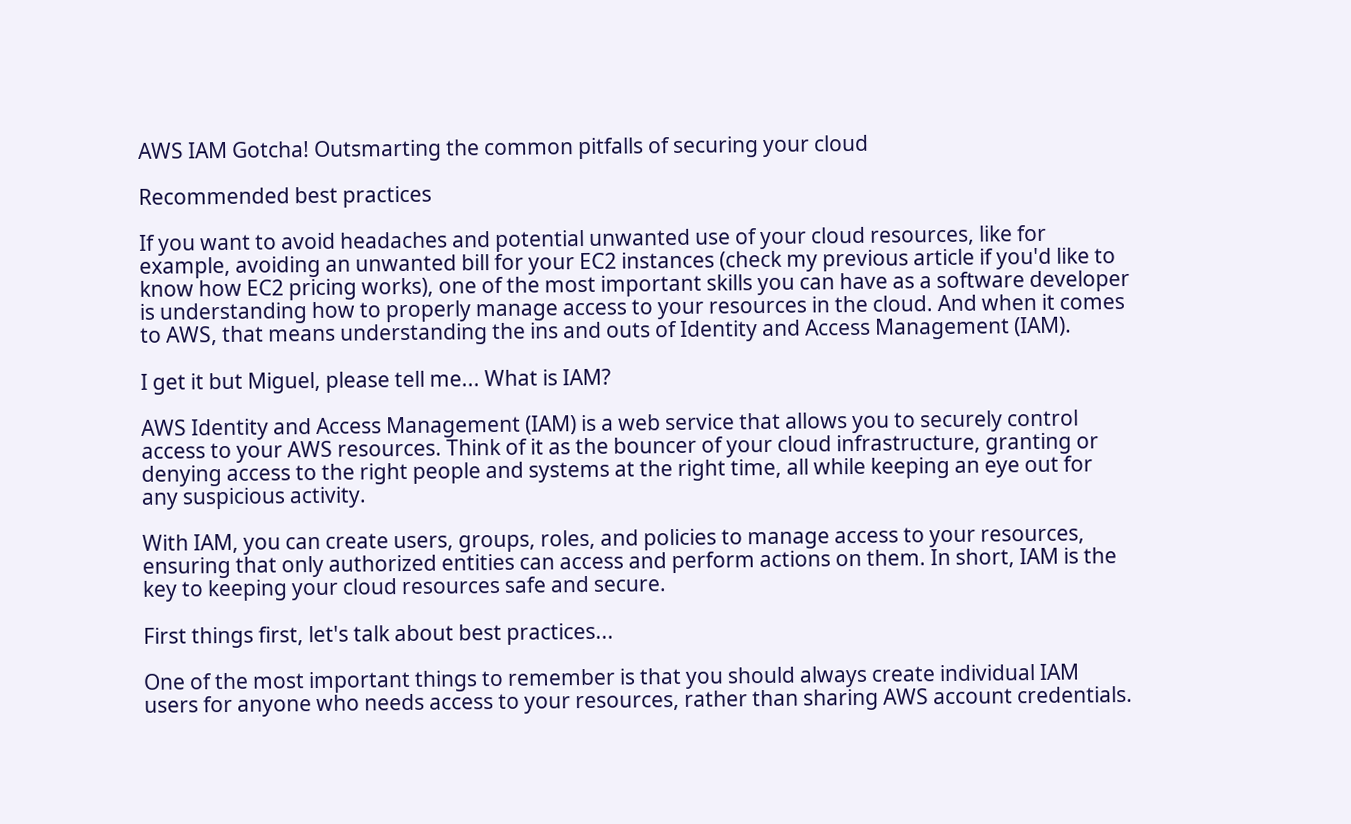AWS IAM Gotcha! Outsmarting the common pitfalls of securing your cloud

Recommended best practices

If you want to avoid headaches and potential unwanted use of your cloud resources, like for example, avoiding an unwanted bill for your EC2 instances (check my previous article if you'd like to know how EC2 pricing works), one of the most important skills you can have as a software developer is understanding how to properly manage access to your resources in the cloud. And when it comes to AWS, that means understanding the ins and outs of Identity and Access Management (IAM).

I get it but Miguel, please tell me... What is IAM?

AWS Identity and Access Management (IAM) is a web service that allows you to securely control access to your AWS resources. Think of it as the bouncer of your cloud infrastructure, granting or denying access to the right people and systems at the right time, all while keeping an eye out for any suspicious activity.

With IAM, you can create users, groups, roles, and policies to manage access to your resources, ensuring that only authorized entities can access and perform actions on them. In short, IAM is the key to keeping your cloud resources safe and secure.

First things first, let's talk about best practices...

One of the most important things to remember is that you should always create individual IAM users for anyone who needs access to your resources, rather than sharing AWS account credentials.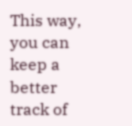This way, you can keep a better track of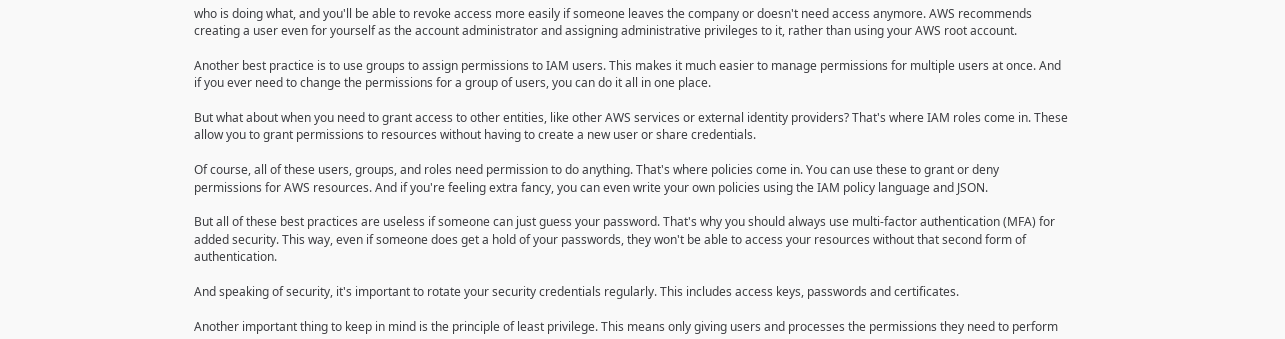who is doing what, and you'll be able to revoke access more easily if someone leaves the company or doesn't need access anymore. AWS recommends creating a user even for yourself as the account administrator and assigning administrative privileges to it, rather than using your AWS root account.

Another best practice is to use groups to assign permissions to IAM users. This makes it much easier to manage permissions for multiple users at once. And if you ever need to change the permissions for a group of users, you can do it all in one place.

But what about when you need to grant access to other entities, like other AWS services or external identity providers? That's where IAM roles come in. These allow you to grant permissions to resources without having to create a new user or share credentials.

Of course, all of these users, groups, and roles need permission to do anything. That's where policies come in. You can use these to grant or deny permissions for AWS resources. And if you're feeling extra fancy, you can even write your own policies using the IAM policy language and JSON.

But all of these best practices are useless if someone can just guess your password. That's why you should always use multi-factor authentication (MFA) for added security. This way, even if someone does get a hold of your passwords, they won't be able to access your resources without that second form of authentication.

And speaking of security, it's important to rotate your security credentials regularly. This includes access keys, passwords and certificates.

Another important thing to keep in mind is the principle of least privilege. This means only giving users and processes the permissions they need to perform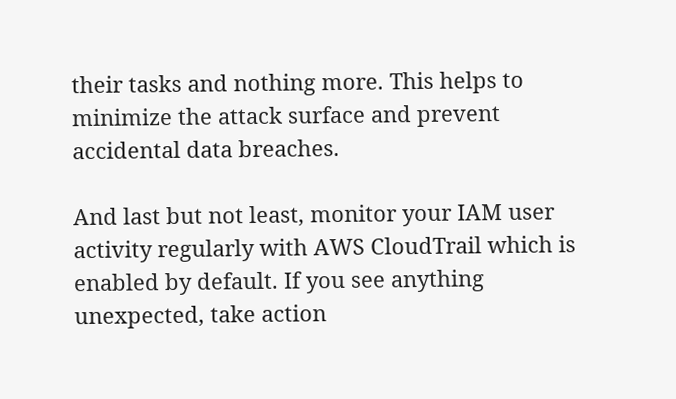their tasks and nothing more. This helps to minimize the attack surface and prevent accidental data breaches.

And last but not least, monitor your IAM user activity regularly with AWS CloudTrail which is enabled by default. If you see anything unexpected, take action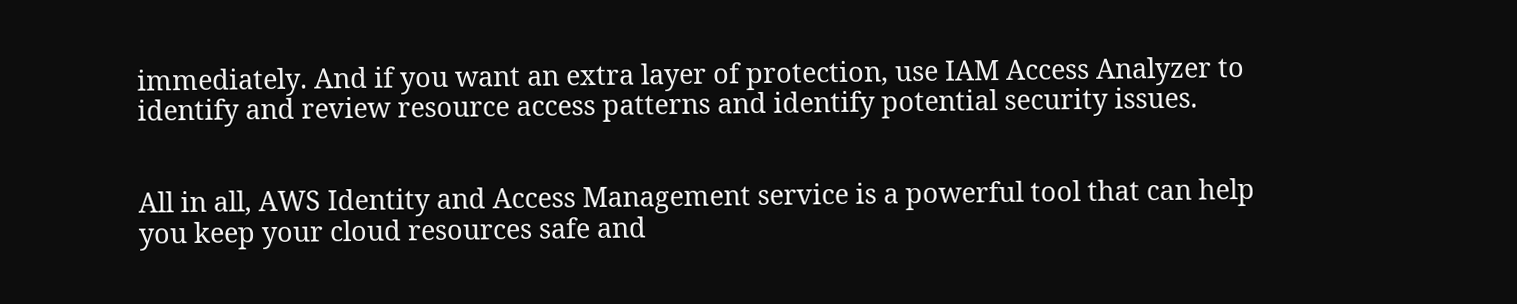immediately. And if you want an extra layer of protection, use IAM Access Analyzer to identify and review resource access patterns and identify potential security issues.


All in all, AWS Identity and Access Management service is a powerful tool that can help you keep your cloud resources safe and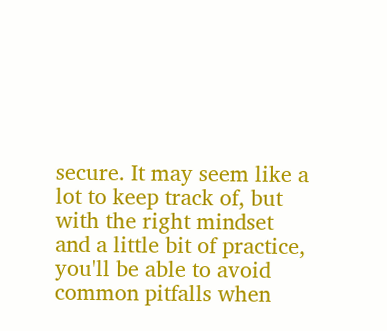secure. It may seem like a lot to keep track of, but with the right mindset and a little bit of practice, you'll be able to avoid common pitfalls when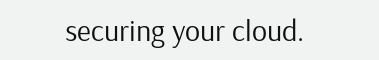securing your cloud.